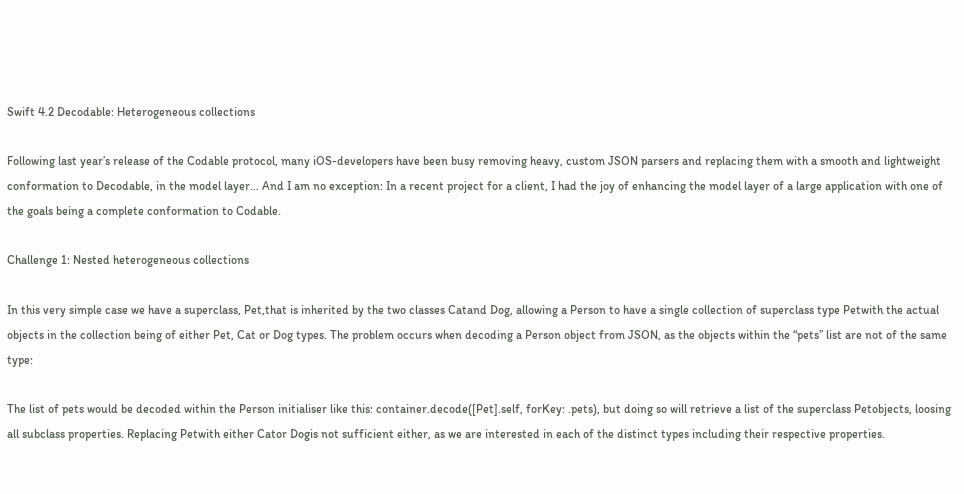Swift 4.2 Decodable: Heterogeneous collections

Following last year’s release of the Codable protocol, many iOS-developers have been busy removing heavy, custom JSON parsers and replacing them with a smooth and lightweight conformation to Decodable, in the model layer… And I am no exception: In a recent project for a client, I had the joy of enhancing the model layer of a large application with one of the goals being a complete conformation to Codable.

Challenge 1: Nested heterogeneous collections

In this very simple case we have a superclass, Pet,that is inherited by the two classes Catand Dog, allowing a Person to have a single collection of superclass type Petwith the actual objects in the collection being of either Pet, Cat or Dog types. The problem occurs when decoding a Person object from JSON, as the objects within the “pets” list are not of the same type:

The list of pets would be decoded within the Person initialiser like this: container.decode([Pet].self, forKey: .pets), but doing so will retrieve a list of the superclass Petobjects, loosing all subclass properties. Replacing Petwith either Cator Dogis not sufficient either, as we are interested in each of the distinct types including their respective properties.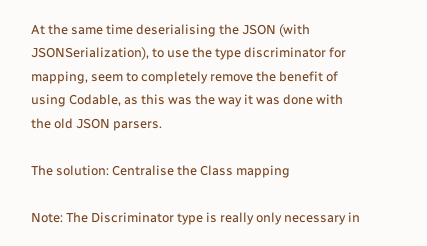At the same time deserialising the JSON (with JSONSerialization), to use the type discriminator for mapping, seem to completely remove the benefit of using Codable, as this was the way it was done with the old JSON parsers.

The solution: Centralise the Class mapping

Note: The Discriminator type is really only necessary in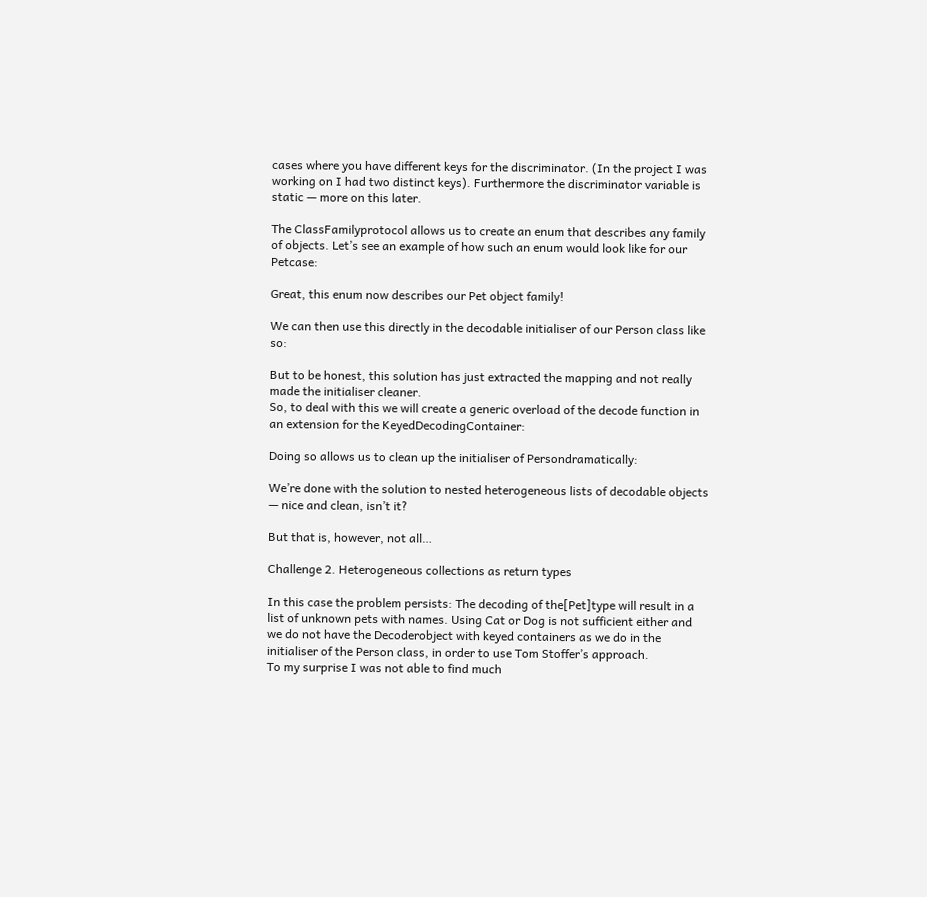cases where you have different keys for the discriminator. (In the project I was working on I had two distinct keys). Furthermore the discriminator variable is static — more on this later.

The ClassFamilyprotocol allows us to create an enum that describes any family of objects. Let’s see an example of how such an enum would look like for our Petcase:

Great, this enum now describes our Pet object family!

We can then use this directly in the decodable initialiser of our Person class like so:

But to be honest, this solution has just extracted the mapping and not really made the initialiser cleaner.
So, to deal with this we will create a generic overload of the decode function in an extension for the KeyedDecodingContainer:

Doing so allows us to clean up the initialiser of Persondramatically:

We’re done with the solution to nested heterogeneous lists of decodable objects — nice and clean, isn’t it?

But that is, however, not all…

Challenge 2. Heterogeneous collections as return types

In this case the problem persists: The decoding of the[Pet]type will result in a list of unknown pets with names. Using Cat or Dog is not sufficient either and we do not have the Decoderobject with keyed containers as we do in the initialiser of the Person class, in order to use Tom Stoffer’s approach.
To my surprise I was not able to find much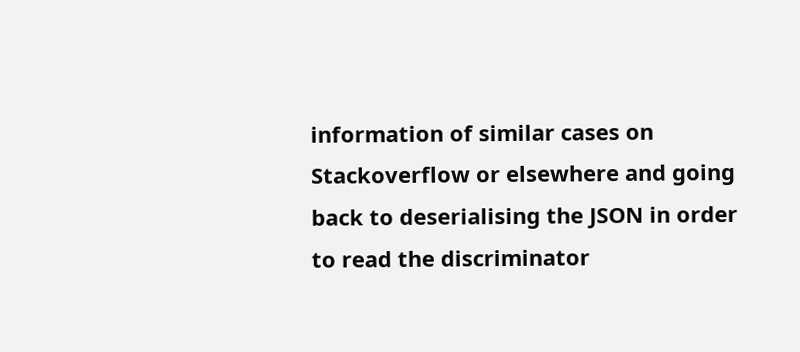information of similar cases on Stackoverflow or elsewhere and going back to deserialising the JSON in order to read the discriminator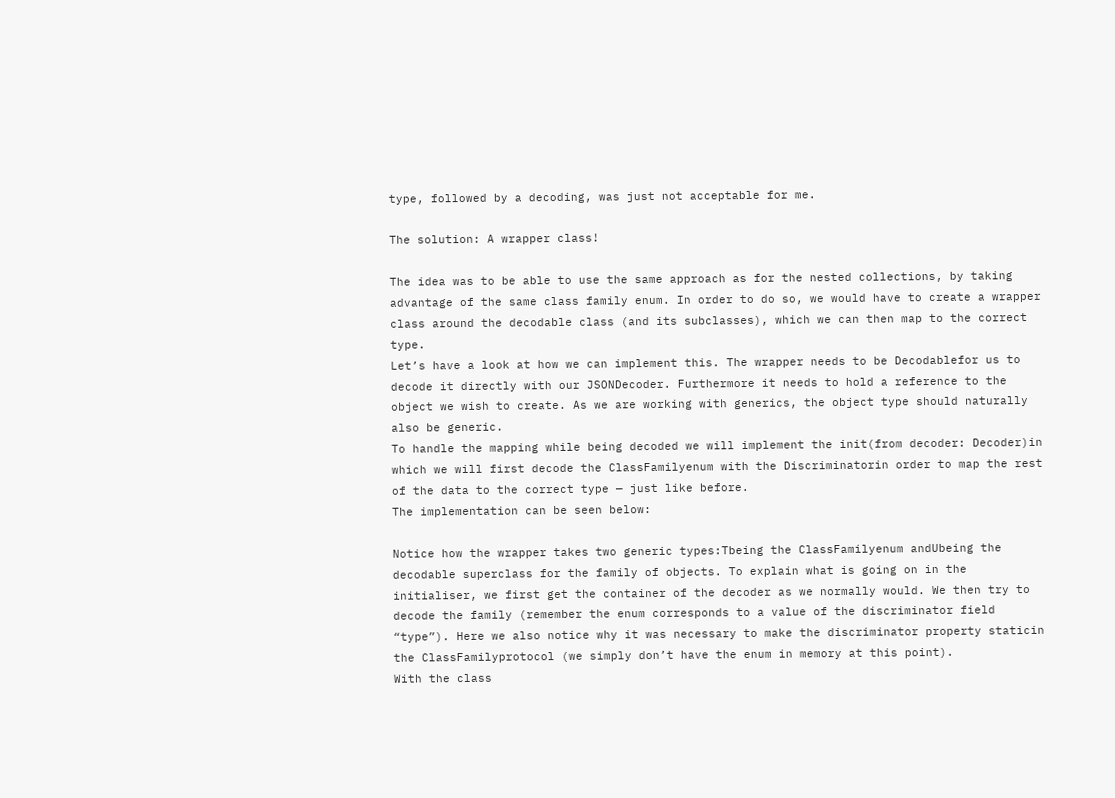type, followed by a decoding, was just not acceptable for me.

The solution: A wrapper class!

The idea was to be able to use the same approach as for the nested collections, by taking advantage of the same class family enum. In order to do so, we would have to create a wrapper class around the decodable class (and its subclasses), which we can then map to the correct type.
Let’s have a look at how we can implement this. The wrapper needs to be Decodablefor us to decode it directly with our JSONDecoder. Furthermore it needs to hold a reference to the object we wish to create. As we are working with generics, the object type should naturally also be generic.
To handle the mapping while being decoded we will implement the init(from decoder: Decoder)in which we will first decode the ClassFamilyenum with the Discriminatorin order to map the rest of the data to the correct type — just like before.
The implementation can be seen below:

Notice how the wrapper takes two generic types:Tbeing the ClassFamilyenum andUbeing the decodable superclass for the family of objects. To explain what is going on in the initialiser, we first get the container of the decoder as we normally would. We then try to decode the family (remember the enum corresponds to a value of the discriminator field “type”). Here we also notice why it was necessary to make the discriminator property staticin the ClassFamilyprotocol (we simply don’t have the enum in memory at this point).
With the class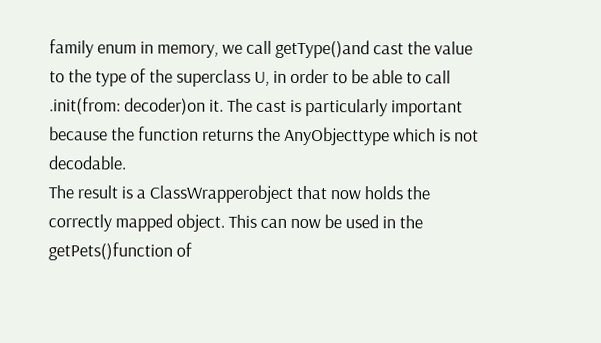family enum in memory, we call getType()and cast the value to the type of the superclass U, in order to be able to call .init(from: decoder)on it. The cast is particularly important because the function returns the AnyObjecttype which is not decodable.
The result is a ClassWrapperobject that now holds the correctly mapped object. This can now be used in the getPets()function of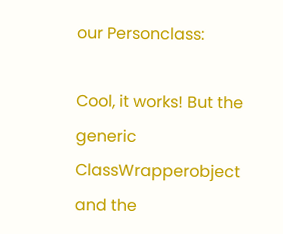our Personclass:

Cool, it works! But the generic ClassWrapperobject and the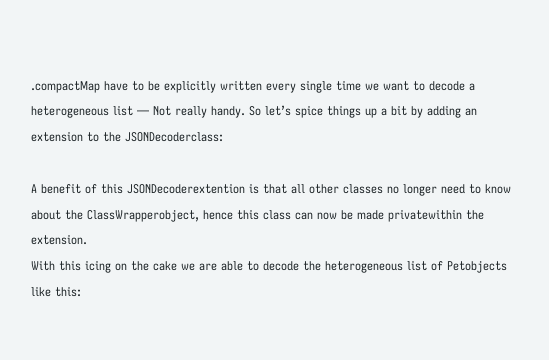.compactMap have to be explicitly written every single time we want to decode a heterogeneous list — Not really handy. So let’s spice things up a bit by adding an extension to the JSONDecoderclass:

A benefit of this JSONDecoderextention is that all other classes no longer need to know about the ClassWrapperobject, hence this class can now be made privatewithin the extension.
With this icing on the cake we are able to decode the heterogeneous list of Petobjects like this: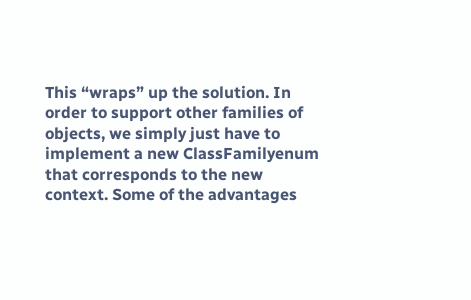This “wraps” up the solution. In order to support other families of objects, we simply just have to implement a new ClassFamilyenum that corresponds to the new context. Some of the advantages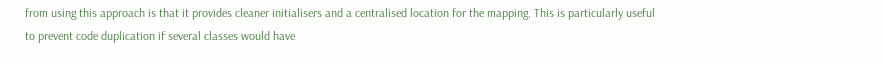from using this approach is that it provides cleaner initialisers and a centralised location for the mapping. This is particularly useful to prevent code duplication if several classes would have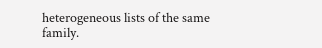heterogeneous lists of the same family.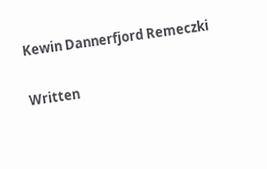Kewin Dannerfjord Remeczki

Written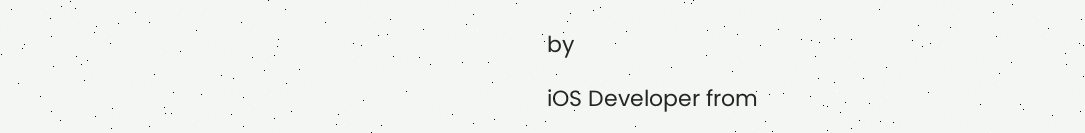by

iOS Developer from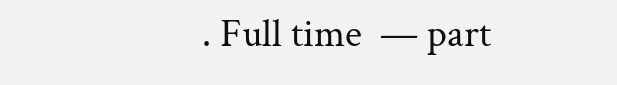. Full time  — part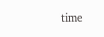time